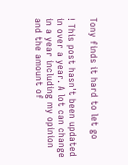Tony finds it hard to let go

! This post hasn't been updated in over a year. A lot can change in a year including my opinion and the amount of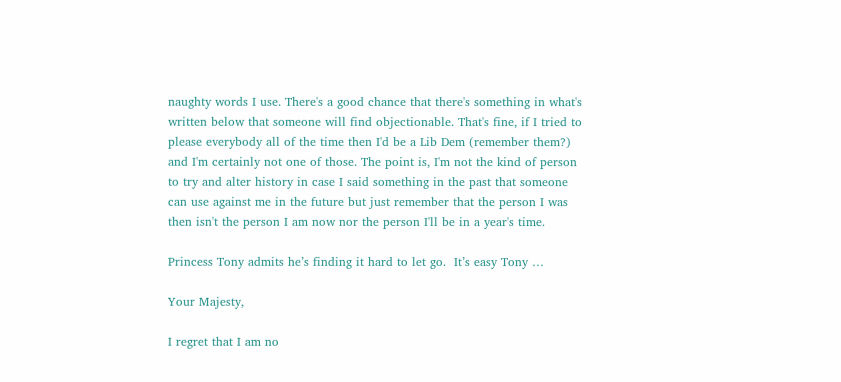naughty words I use. There's a good chance that there's something in what's written below that someone will find objectionable. That's fine, if I tried to please everybody all of the time then I'd be a Lib Dem (remember them?) and I'm certainly not one of those. The point is, I'm not the kind of person to try and alter history in case I said something in the past that someone can use against me in the future but just remember that the person I was then isn't the person I am now nor the person I'll be in a year's time.

Princess Tony admits he’s finding it hard to let go.  It’s easy Tony …

Your Majesty,

I regret that I am no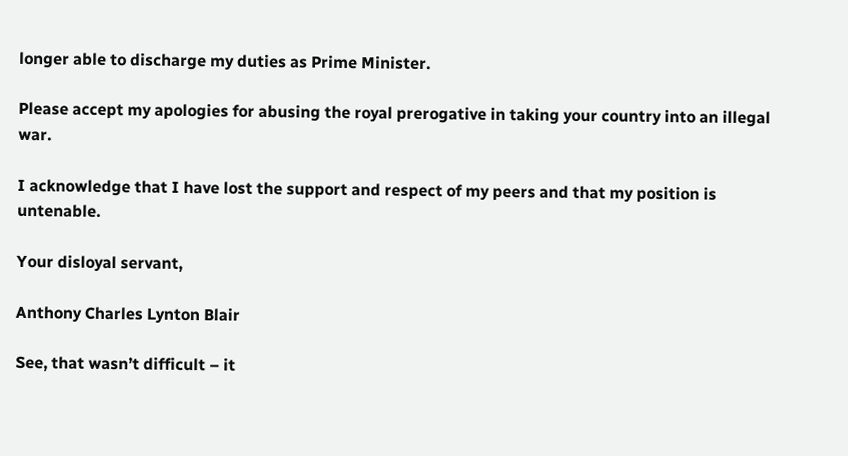longer able to discharge my duties as Prime Minister.

Please accept my apologies for abusing the royal prerogative in taking your country into an illegal war.

I acknowledge that I have lost the support and respect of my peers and that my position is untenable.

Your disloyal servant,

Anthony Charles Lynton Blair

See, that wasn’t difficult – it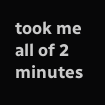took me all of 2 minutes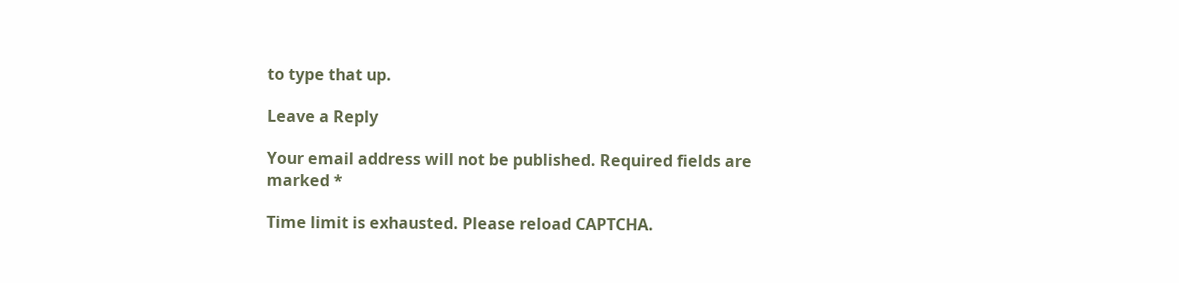to type that up.

Leave a Reply

Your email address will not be published. Required fields are marked *

Time limit is exhausted. Please reload CAPTCHA.